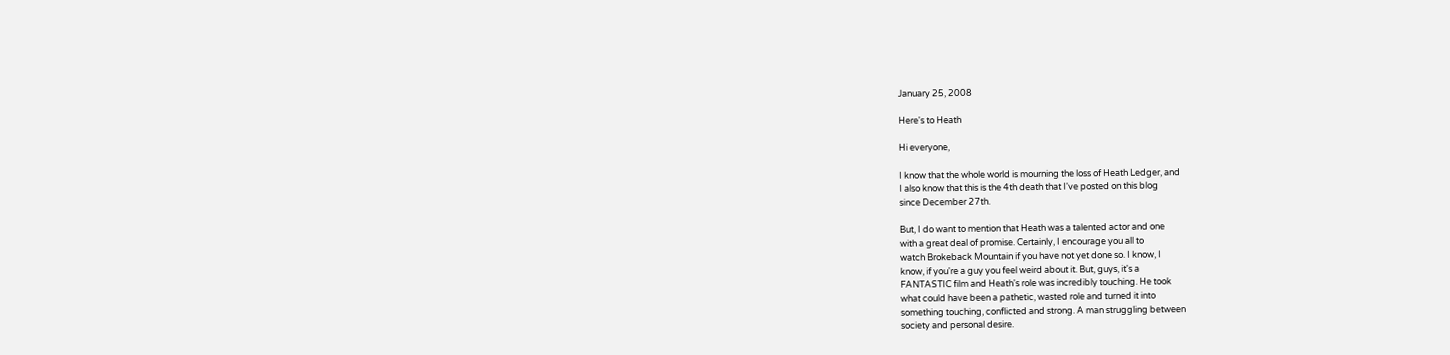January 25, 2008

Here's to Heath

Hi everyone,

I know that the whole world is mourning the loss of Heath Ledger, and
I also know that this is the 4th death that I've posted on this blog
since December 27th.

But, I do want to mention that Heath was a talented actor and one
with a great deal of promise. Certainly, I encourage you all to
watch Brokeback Mountain if you have not yet done so. I know, I
know, if you're a guy you feel weird about it. But, guys, it's a
FANTASTIC film and Heath's role was incredibly touching. He took
what could have been a pathetic, wasted role and turned it into
something touching, conflicted and strong. A man struggling between
society and personal desire.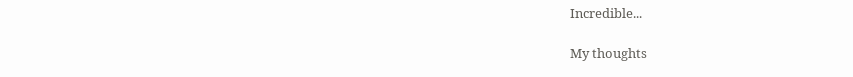Incredible...

My thoughts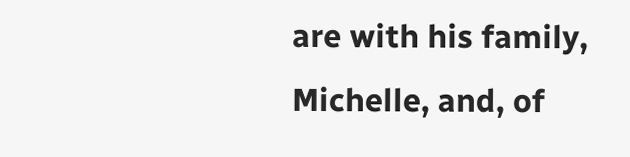are with his family, Michelle, and, of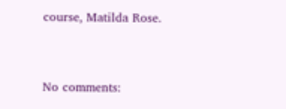course, Matilda Rose.



No comments: